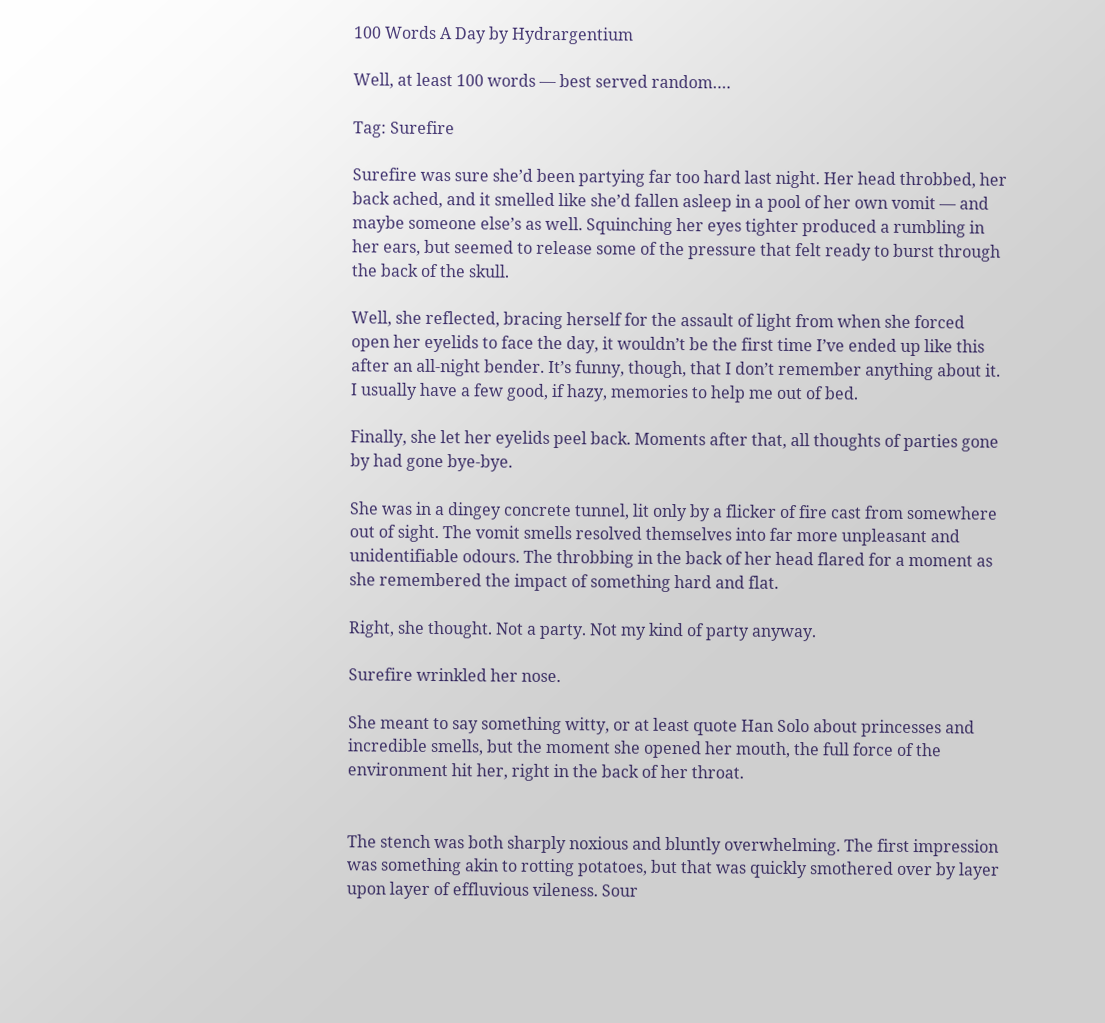100 Words A Day by Hydrargentium

Well, at least 100 words — best served random….

Tag: Surefire

Surefire was sure she’d been partying far too hard last night. Her head throbbed, her back ached, and it smelled like she’d fallen asleep in a pool of her own vomit — and maybe someone else’s as well. Squinching her eyes tighter produced a rumbling in her ears, but seemed to release some of the pressure that felt ready to burst through the back of the skull.

Well, she reflected, bracing herself for the assault of light from when she forced open her eyelids to face the day, it wouldn’t be the first time I’ve ended up like this after an all-night bender. It’s funny, though, that I don’t remember anything about it. I usually have a few good, if hazy, memories to help me out of bed.

Finally, she let her eyelids peel back. Moments after that, all thoughts of parties gone by had gone bye-bye.

She was in a dingey concrete tunnel, lit only by a flicker of fire cast from somewhere out of sight. The vomit smells resolved themselves into far more unpleasant and unidentifiable odours. The throbbing in the back of her head flared for a moment as she remembered the impact of something hard and flat.

Right, she thought. Not a party. Not my kind of party anyway.

Surefire wrinkled her nose.

She meant to say something witty, or at least quote Han Solo about princesses and incredible smells, but the moment she opened her mouth, the full force of the environment hit her, right in the back of her throat.


The stench was both sharply noxious and bluntly overwhelming. The first impression was something akin to rotting potatoes, but that was quickly smothered over by layer upon layer of effluvious vileness. Sour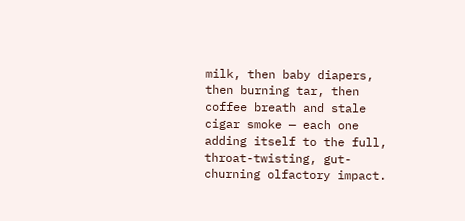milk, then baby diapers, then burning tar, then coffee breath and stale cigar smoke — each one adding itself to the full, throat-twisting, gut-churning olfactory impact.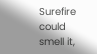Surefire could smell it,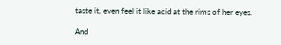taste it, even feel it like acid at the rims of her eyes.

And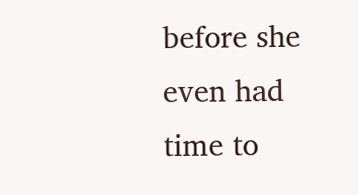before she even had time to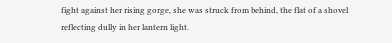fight against her rising gorge, she was struck from behind, the flat of a shovel reflecting dully in her lantern light.